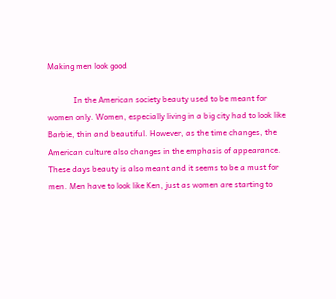Making men look good

             In the American society beauty used to be meant for women only. Women, especially living in a big city had to look like Barbie, thin and beautiful. However, as the time changes, the American culture also changes in the emphasis of appearance. These days beauty is also meant and it seems to be a must for men. Men have to look like Ken, just as women are starting to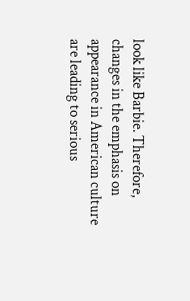look like Barbie. Therefore, changes in the emphasis on appearance in American culture are leading to serious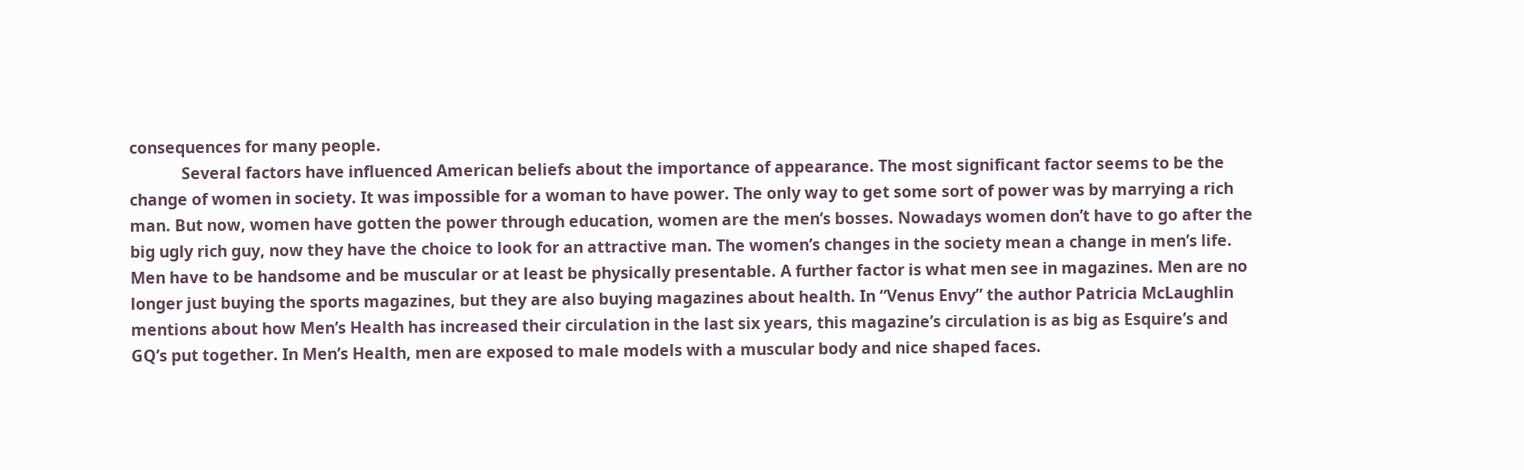consequences for many people.
             Several factors have influenced American beliefs about the importance of appearance. The most significant factor seems to be the change of women in society. It was impossible for a woman to have power. The only way to get some sort of power was by marrying a rich man. But now, women have gotten the power through education, women are the men’s bosses. Nowadays women don’t have to go after the big ugly rich guy, now they have the choice to look for an attractive man. The women’s changes in the society mean a change in men’s life. Men have to be handsome and be muscular or at least be physically presentable. A further factor is what men see in magazines. Men are no longer just buying the sports magazines, but they are also buying magazines about health. In “Venus Envy” the author Patricia McLaughlin mentions about how Men’s Health has increased their circulation in the last six years, this magazine’s circulation is as big as Esquire’s and GQ’s put together. In Men’s Health, men are exposed to male models with a muscular body and nice shaped faces.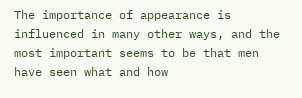The importance of appearance is influenced in many other ways, and the most important seems to be that men have seen what and how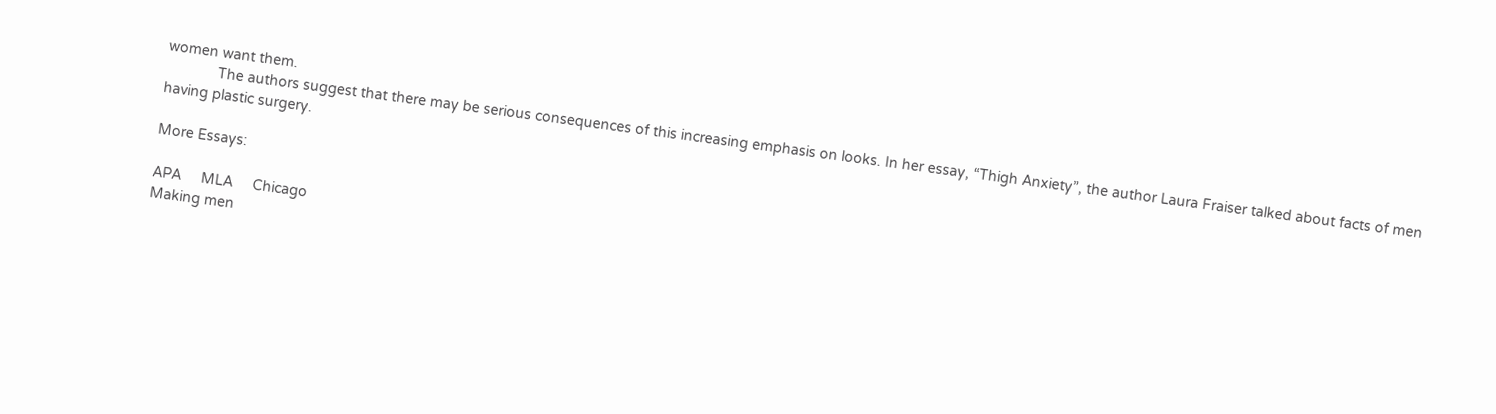women want them.
             The authors suggest that there may be serious consequences of this increasing emphasis on looks. In her essay, “Thigh Anxiety”, the author Laura Fraiser talked about facts of men having plastic surgery.

More Essays:

APA     MLA     Chicago
Making men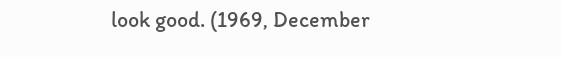look good. (1969, December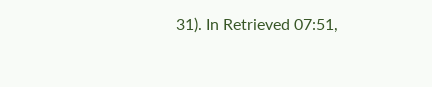31). In Retrieved 07:51,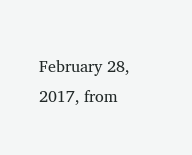February 28, 2017, from